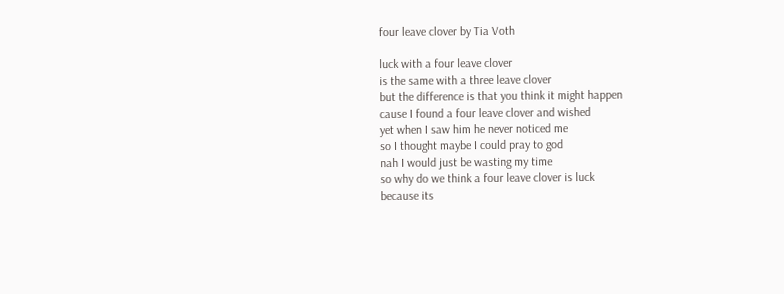four leave clover by Tia Voth

luck with a four leave clover
is the same with a three leave clover
but the difference is that you think it might happen
cause I found a four leave clover and wished
yet when I saw him he never noticed me
so I thought maybe I could pray to god
nah I would just be wasting my time
so why do we think a four leave clover is luck
because its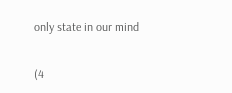only state in our mind

(4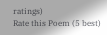ratings)
Rate this Poem (5 best)